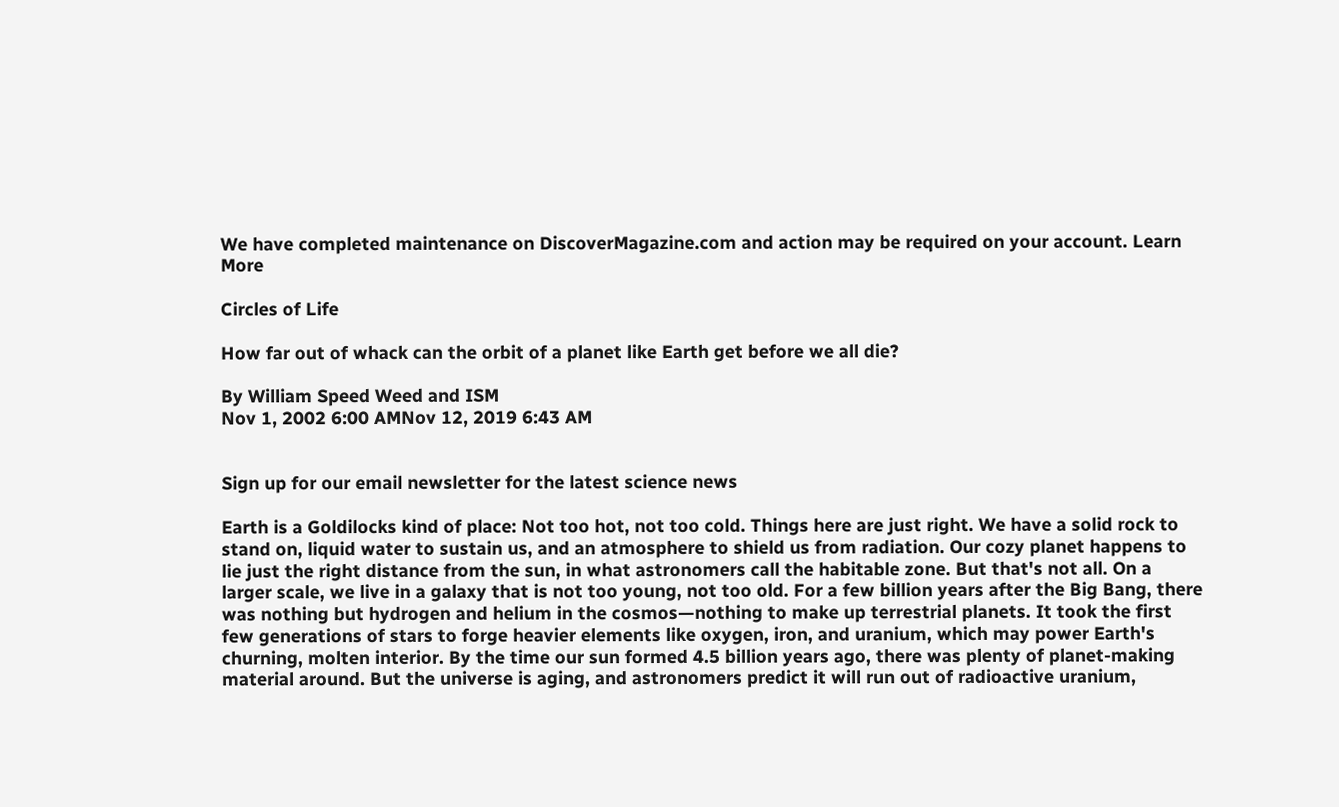We have completed maintenance on DiscoverMagazine.com and action may be required on your account. Learn More

Circles of Life

How far out of whack can the orbit of a planet like Earth get before we all die?

By William Speed Weed and ISM
Nov 1, 2002 6:00 AMNov 12, 2019 6:43 AM


Sign up for our email newsletter for the latest science news

Earth is a Goldilocks kind of place: Not too hot, not too cold. Things here are just right. We have a solid rock to stand on, liquid water to sustain us, and an atmosphere to shield us from radiation. Our cozy planet happens to lie just the right distance from the sun, in what astronomers call the habitable zone. But that's not all. On a larger scale, we live in a galaxy that is not too young, not too old. For a few billion years after the Big Bang, there was nothing but hydrogen and helium in the cosmos—nothing to make up terrestrial planets. It took the first few generations of stars to forge heavier elements like oxygen, iron, and uranium, which may power Earth's churning, molten interior. By the time our sun formed 4.5 billion years ago, there was plenty of planet-making material around. But the universe is aging, and astronomers predict it will run out of radioactive uranium,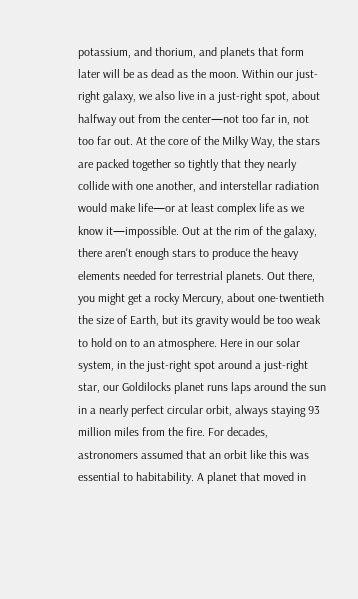potassium, and thorium, and planets that form later will be as dead as the moon. Within our just-right galaxy, we also live in a just-right spot, about halfway out from the center—not too far in, not too far out. At the core of the Milky Way, the stars are packed together so tightly that they nearly collide with one another, and interstellar radiation would make life—or at least complex life as we know it—impossible. Out at the rim of the galaxy, there aren't enough stars to produce the heavy elements needed for terrestrial planets. Out there, you might get a rocky Mercury, about one-twentieth the size of Earth, but its gravity would be too weak to hold on to an atmosphere. Here in our solar system, in the just-right spot around a just-right star, our Goldilocks planet runs laps around the sun in a nearly perfect circular orbit, always staying 93 million miles from the fire. For decades, astronomers assumed that an orbit like this was essential to habitability. A planet that moved in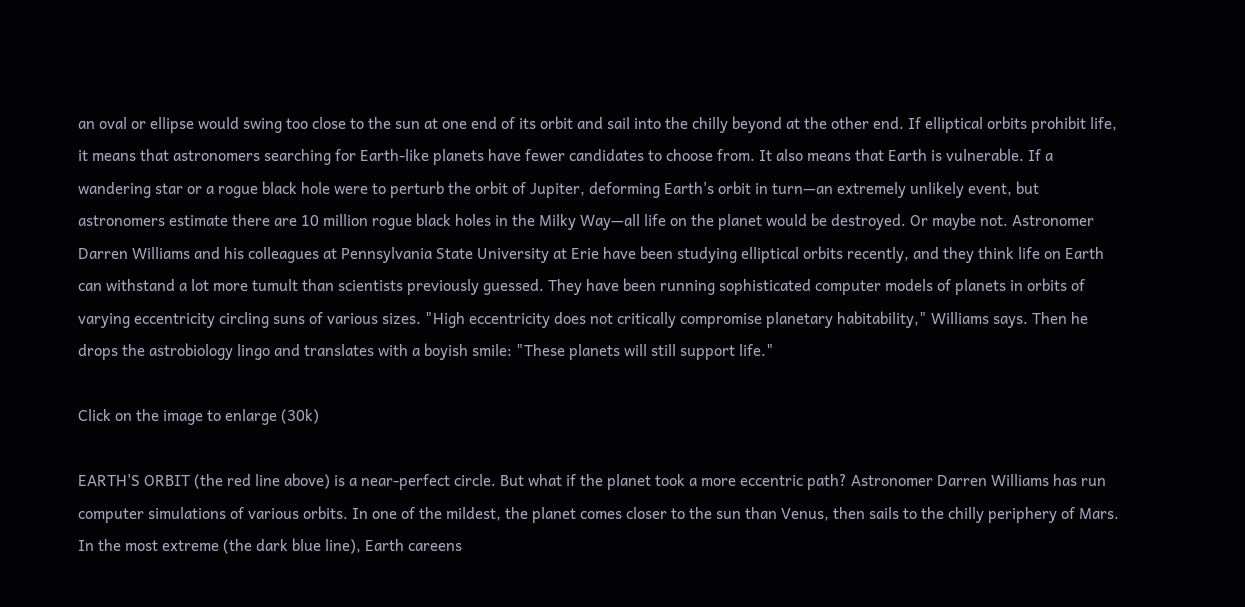an oval or ellipse would swing too close to the sun at one end of its orbit and sail into the chilly beyond at the other end. If elliptical orbits prohibit life, it means that astronomers searching for Earth-like planets have fewer candidates to choose from. It also means that Earth is vulnerable. If a wandering star or a rogue black hole were to perturb the orbit of Jupiter, deforming Earth's orbit in turn—an extremely unlikely event, but astronomers estimate there are 10 million rogue black holes in the Milky Way—all life on the planet would be destroyed. Or maybe not. Astronomer Darren Williams and his colleagues at Pennsylvania State University at Erie have been studying elliptical orbits recently, and they think life on Earth can withstand a lot more tumult than scientists previously guessed. They have been running sophisticated computer models of planets in orbits of varying eccentricity circling suns of various sizes. "High eccentricity does not critically compromise planetary habitability," Williams says. Then he drops the astrobiology lingo and translates with a boyish smile: "These planets will still support life."

Click on the image to enlarge (30k)

EARTH'S ORBIT (the red line above) is a near-perfect circle. But what if the planet took a more eccentric path? Astronomer Darren Williams has run computer simulations of various orbits. In one of the mildest, the planet comes closer to the sun than Venus, then sails to the chilly periphery of Mars. In the most extreme (the dark blue line), Earth careens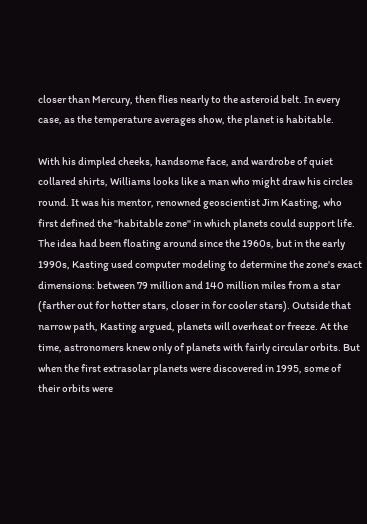closer than Mercury, then flies nearly to the asteroid belt. In every case, as the temperature averages show, the planet is habitable.

With his dimpled cheeks, handsome face, and wardrobe of quiet collared shirts, Williams looks like a man who might draw his circles round. It was his mentor, renowned geoscientist Jim Kasting, who first defined the "habitable zone" in which planets could support life. The idea had been floating around since the 1960s, but in the early 1990s, Kasting used computer modeling to determine the zone's exact dimensions: between 79 million and 140 million miles from a star (farther out for hotter stars, closer in for cooler stars). Outside that narrow path, Kasting argued, planets will overheat or freeze. At the time, astronomers knew only of planets with fairly circular orbits. But when the first extrasolar planets were discovered in 1995, some of their orbits were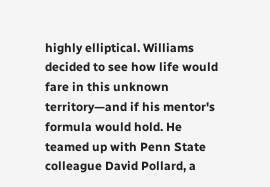highly elliptical. Williams decided to see how life would fare in this unknown territory—and if his mentor's formula would hold. He teamed up with Penn State colleague David Pollard, a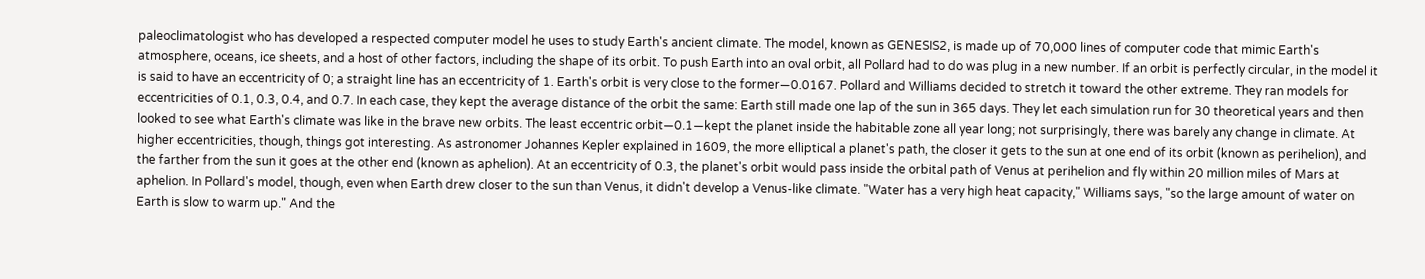paleoclimatologist who has developed a respected computer model he uses to study Earth's ancient climate. The model, known as GENESIS2, is made up of 70,000 lines of computer code that mimic Earth's atmosphere, oceans, ice sheets, and a host of other factors, including the shape of its orbit. To push Earth into an oval orbit, all Pollard had to do was plug in a new number. If an orbit is perfectly circular, in the model it is said to have an eccentricity of 0; a straight line has an eccentricity of 1. Earth's orbit is very close to the former—0.0167. Pollard and Williams decided to stretch it toward the other extreme. They ran models for eccentricities of 0.1, 0.3, 0.4, and 0.7. In each case, they kept the average distance of the orbit the same: Earth still made one lap of the sun in 365 days. They let each simulation run for 30 theoretical years and then looked to see what Earth's climate was like in the brave new orbits. The least eccentric orbit—0.1—kept the planet inside the habitable zone all year long; not surprisingly, there was barely any change in climate. At higher eccentricities, though, things got interesting. As astronomer Johannes Kepler explained in 1609, the more elliptical a planet's path, the closer it gets to the sun at one end of its orbit (known as perihelion), and the farther from the sun it goes at the other end (known as aphelion). At an eccentricity of 0.3, the planet's orbit would pass inside the orbital path of Venus at perihelion and fly within 20 million miles of Mars at aphelion. In Pollard's model, though, even when Earth drew closer to the sun than Venus, it didn't develop a Venus-like climate. "Water has a very high heat capacity," Williams says, "so the large amount of water on Earth is slow to warm up." And the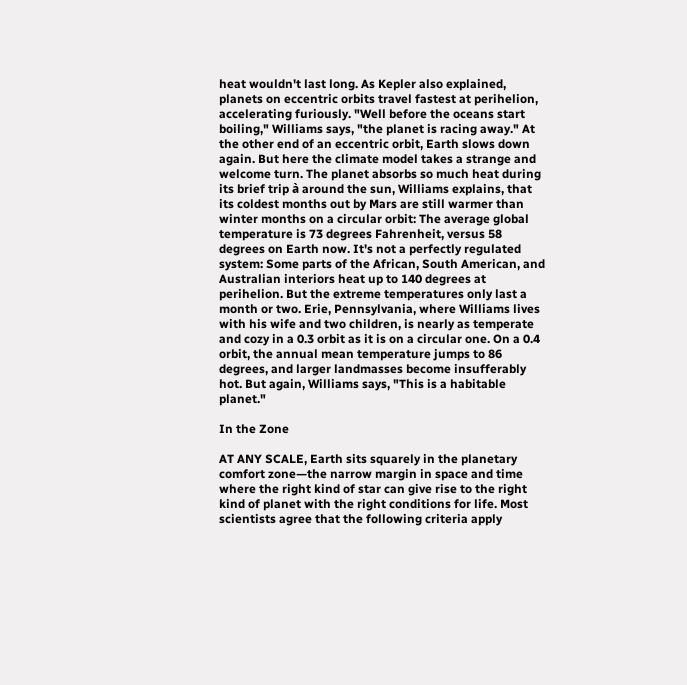heat wouldn't last long. As Kepler also explained, planets on eccentric orbits travel fastest at perihelion, accelerating furiously. "Well before the oceans start boiling," Williams says, "the planet is racing away." At the other end of an eccentric orbit, Earth slows down again. But here the climate model takes a strange and welcome turn. The planet absorbs so much heat during its brief trip à around the sun, Williams explains, that its coldest months out by Mars are still warmer than winter months on a circular orbit: The average global temperature is 73 degrees Fahrenheit, versus 58 degrees on Earth now. It's not a perfectly regulated system: Some parts of the African, South American, and Australian interiors heat up to 140 degrees at perihelion. But the extreme temperatures only last a month or two. Erie, Pennsylvania, where Williams lives with his wife and two children, is nearly as temperate and cozy in a 0.3 orbit as it is on a circular one. On a 0.4 orbit, the annual mean temperature jumps to 86 degrees, and larger landmasses become insufferably hot. But again, Williams says, "This is a habitable planet."

In the Zone

AT ANY SCALE, Earth sits squarely in the planetary comfort zone—the narrow margin in space and time where the right kind of star can give rise to the right kind of planet with the right conditions for life. Most scientists agree that the following criteria apply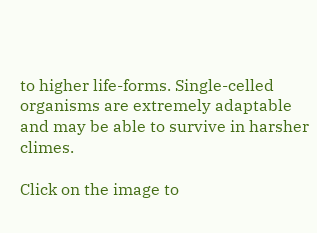to higher life-forms. Single-celled organisms are extremely adaptable and may be able to survive in harsher climes.

Click on the image to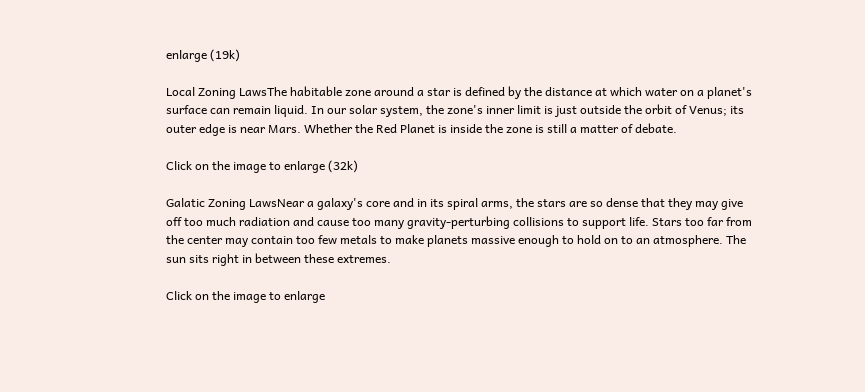enlarge (19k)

Local Zoning LawsThe habitable zone around a star is defined by the distance at which water on a planet's surface can remain liquid. In our solar system, the zone's inner limit is just outside the orbit of Venus; its outer edge is near Mars. Whether the Red Planet is inside the zone is still a matter of debate.

Click on the image to enlarge (32k)

Galatic Zoning LawsNear a galaxy's core and in its spiral arms, the stars are so dense that they may give off too much radiation and cause too many gravity-perturbing collisions to support life. Stars too far from the center may contain too few metals to make planets massive enough to hold on to an atmosphere. The sun sits right in between these extremes.

Click on the image to enlarge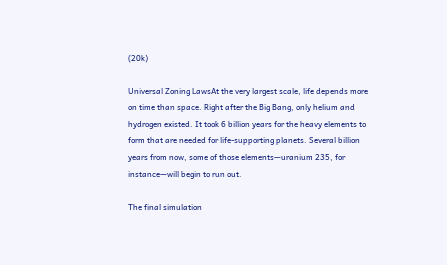(20k)

Universal Zoning LawsAt the very largest scale, life depends more on time than space. Right after the Big Bang, only helium and hydrogen existed. It took 6 billion years for the heavy elements to form that are needed for life-supporting planets. Several billion years from now, some of those elements—uranium 235, for instance—will begin to run out.

The final simulation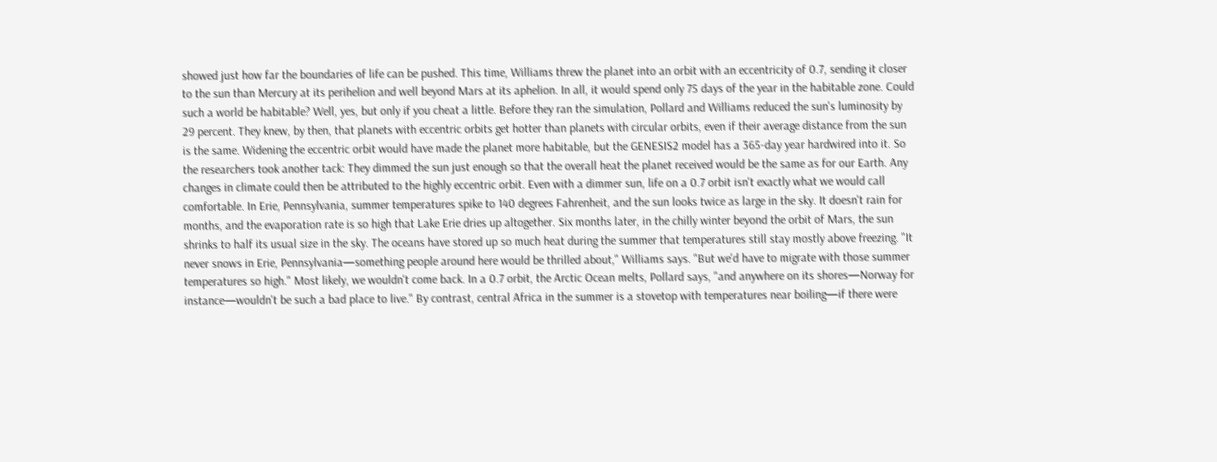showed just how far the boundaries of life can be pushed. This time, Williams threw the planet into an orbit with an eccentricity of 0.7, sending it closer to the sun than Mercury at its perihelion and well beyond Mars at its aphelion. In all, it would spend only 75 days of the year in the habitable zone. Could such a world be habitable? Well, yes, but only if you cheat a little. Before they ran the simulation, Pollard and Williams reduced the sun's luminosity by 29 percent. They knew, by then, that planets with eccentric orbits get hotter than planets with circular orbits, even if their average distance from the sun is the same. Widening the eccentric orbit would have made the planet more habitable, but the GENESIS2 model has a 365-day year hardwired into it. So the researchers took another tack: They dimmed the sun just enough so that the overall heat the planet received would be the same as for our Earth. Any changes in climate could then be attributed to the highly eccentric orbit. Even with a dimmer sun, life on a 0.7 orbit isn't exactly what we would call comfortable. In Erie, Pennsylvania, summer temperatures spike to 140 degrees Fahrenheit, and the sun looks twice as large in the sky. It doesn't rain for months, and the evaporation rate is so high that Lake Erie dries up altogether. Six months later, in the chilly winter beyond the orbit of Mars, the sun shrinks to half its usual size in the sky. The oceans have stored up so much heat during the summer that temperatures still stay mostly above freezing. "It never snows in Erie, Pennsylvania—something people around here would be thrilled about," Williams says. "But we'd have to migrate with those summer temperatures so high." Most likely, we wouldn't come back. In a 0.7 orbit, the Arctic Ocean melts, Pollard says, "and anywhere on its shores—Norway for instance—wouldn't be such a bad place to live." By contrast, central Africa in the summer is a stovetop with temperatures near boiling—if there were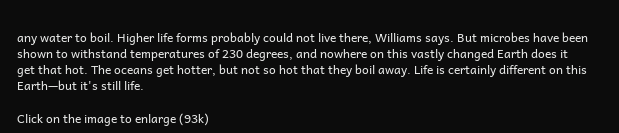any water to boil. Higher life forms probably could not live there, Williams says. But microbes have been shown to withstand temperatures of 230 degrees, and nowhere on this vastly changed Earth does it get that hot. The oceans get hotter, but not so hot that they boil away. Life is certainly different on this Earth—but it's still life.

Click on the image to enlarge (93k)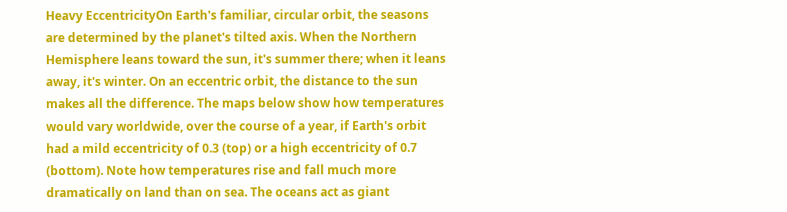Heavy EccentricityOn Earth's familiar, circular orbit, the seasons are determined by the planet's tilted axis. When the Northern Hemisphere leans toward the sun, it's summer there; when it leans away, it's winter. On an eccentric orbit, the distance to the sun makes all the difference. The maps below show how temperatures would vary worldwide, over the course of a year, if Earth's orbit had a mild eccentricity of 0.3 (top) or a high eccentricity of 0.7 (bottom). Note how temperatures rise and fall much more dramatically on land than on sea. The oceans act as giant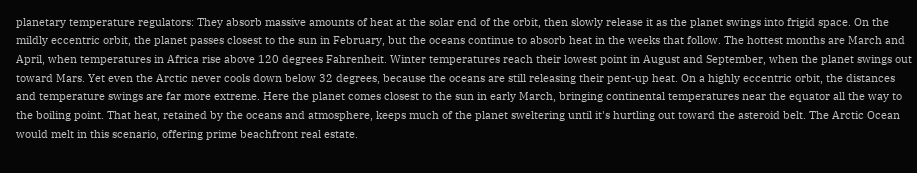planetary temperature regulators: They absorb massive amounts of heat at the solar end of the orbit, then slowly release it as the planet swings into frigid space. On the mildly eccentric orbit, the planet passes closest to the sun in February, but the oceans continue to absorb heat in the weeks that follow. The hottest months are March and April, when temperatures in Africa rise above 120 degrees Fahrenheit. Winter temperatures reach their lowest point in August and September, when the planet swings out toward Mars. Yet even the Arctic never cools down below 32 degrees, because the oceans are still releasing their pent-up heat. On a highly eccentric orbit, the distances and temperature swings are far more extreme. Here the planet comes closest to the sun in early March, bringing continental temperatures near the equator all the way to the boiling point. That heat, retained by the oceans and atmosphere, keeps much of the planet sweltering until it's hurtling out toward the asteroid belt. The Arctic Ocean would melt in this scenario, offering prime beachfront real estate.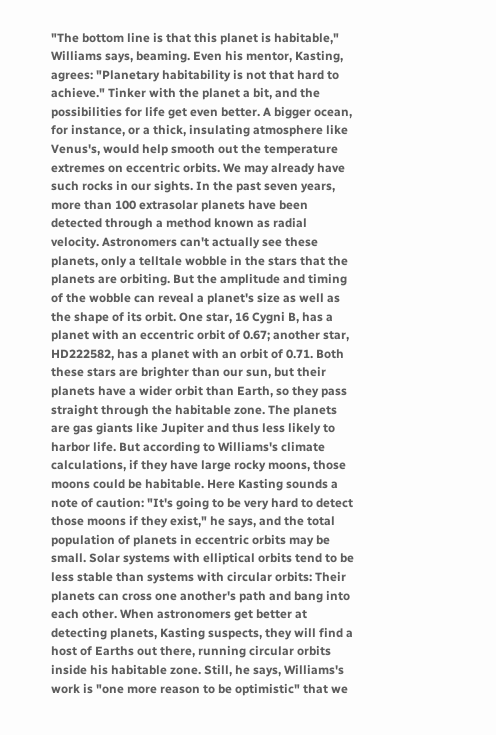"The bottom line is that this planet is habitable," Williams says, beaming. Even his mentor, Kasting, agrees: "Planetary habitability is not that hard to achieve." Tinker with the planet a bit, and the possibilities for life get even better. A bigger ocean, for instance, or a thick, insulating atmosphere like Venus's, would help smooth out the temperature extremes on eccentric orbits. We may already have such rocks in our sights. In the past seven years, more than 100 extrasolar planets have been detected through a method known as radial velocity. Astronomers can't actually see these planets, only a telltale wobble in the stars that the planets are orbiting. But the amplitude and timing of the wobble can reveal a planet's size as well as the shape of its orbit. One star, 16 Cygni B, has a planet with an eccentric orbit of 0.67; another star, HD222582, has a planet with an orbit of 0.71. Both these stars are brighter than our sun, but their planets have a wider orbit than Earth, so they pass straight through the habitable zone. The planets are gas giants like Jupiter and thus less likely to harbor life. But according to Williams's climate calculations, if they have large rocky moons, those moons could be habitable. Here Kasting sounds a note of caution: "It's going to be very hard to detect those moons if they exist," he says, and the total population of planets in eccentric orbits may be small. Solar systems with elliptical orbits tend to be less stable than systems with circular orbits: Their planets can cross one another's path and bang into each other. When astronomers get better at detecting planets, Kasting suspects, they will find a host of Earths out there, running circular orbits inside his habitable zone. Still, he says, Williams's work is "one more reason to be optimistic" that we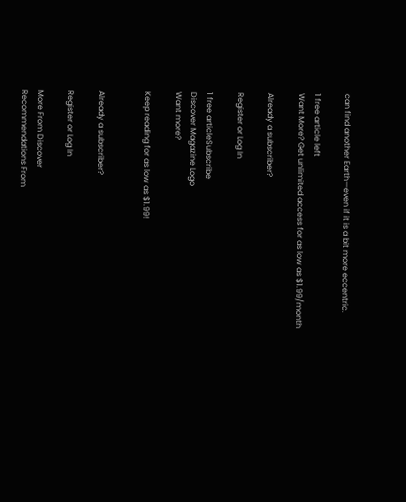can find another Earth—even if it is a bit more eccentric.

1 free article left
Want More? Get unlimited access for as low as $1.99/month

Already a subscriber?

Register or Log In

1 free articleSubscribe
Discover Magazine Logo
Want more?

Keep reading for as low as $1.99!


Already a subscriber?

Register or Log In

More From Discover
Recommendations From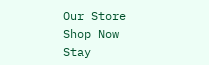Our Store
Shop Now
Stay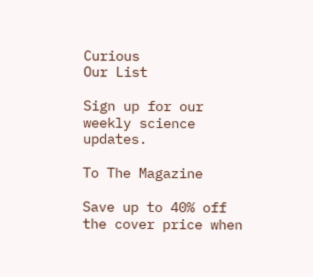Curious
Our List

Sign up for our weekly science updates.

To The Magazine

Save up to 40% off the cover price when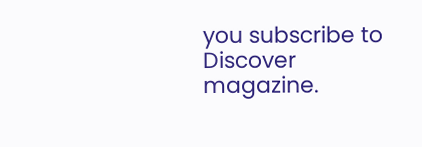you subscribe to Discover magazine.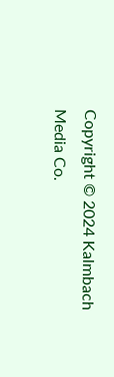Copyright © 2024 Kalmbach Media Co.